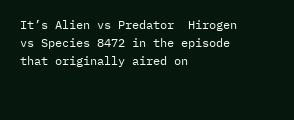It’s Alien vs Predator  Hirogen vs Species 8472 in the episode that originally aired on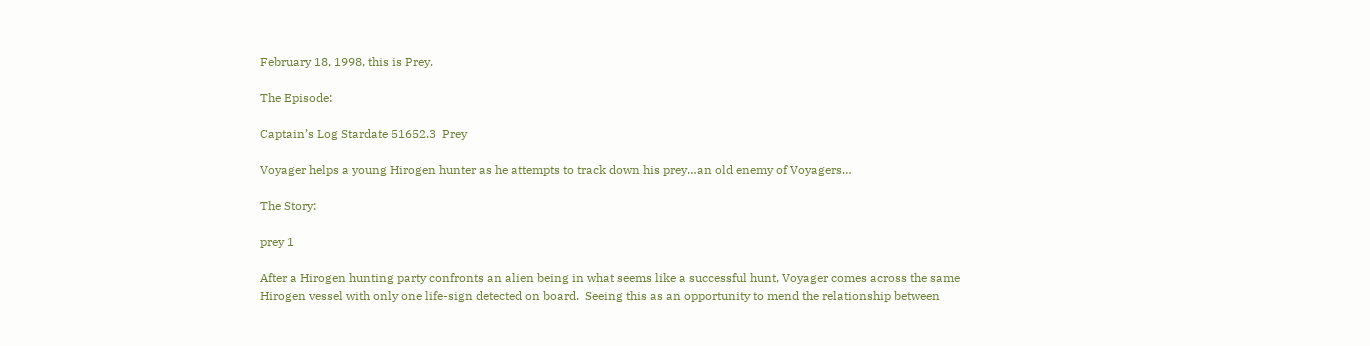February 18, 1998, this is Prey.

The Episode:

Captain’s Log Stardate 51652.3  Prey

Voyager helps a young Hirogen hunter as he attempts to track down his prey…an old enemy of Voyagers…

The Story:

prey 1

After a Hirogen hunting party confronts an alien being in what seems like a successful hunt, Voyager comes across the same Hirogen vessel with only one life-sign detected on board.  Seeing this as an opportunity to mend the relationship between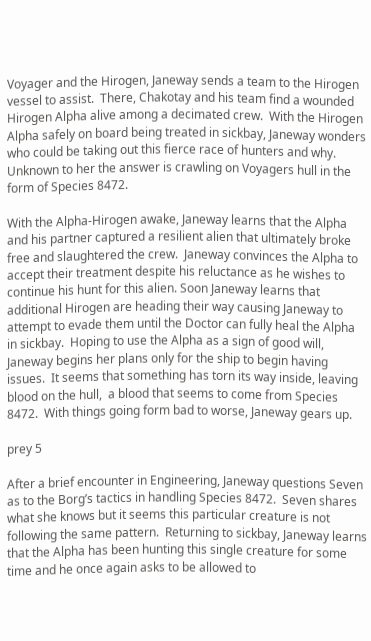Voyager and the Hirogen, Janeway sends a team to the Hirogen vessel to assist.  There, Chakotay and his team find a wounded Hirogen Alpha alive among a decimated crew.  With the Hirogen Alpha safely on board being treated in sickbay, Janeway wonders who could be taking out this fierce race of hunters and why.   Unknown to her the answer is crawling on Voyagers hull in the form of Species 8472.

With the Alpha-Hirogen awake, Janeway learns that the Alpha and his partner captured a resilient alien that ultimately broke free and slaughtered the crew.  Janeway convinces the Alpha to accept their treatment despite his reluctance as he wishes to continue his hunt for this alien. Soon Janeway learns that additional Hirogen are heading their way causing Janeway to attempt to evade them until the Doctor can fully heal the Alpha in sickbay.  Hoping to use the Alpha as a sign of good will, Janeway begins her plans only for the ship to begin having issues.  It seems that something has torn its way inside, leaving blood on the hull,  a blood that seems to come from Species 8472.  With things going form bad to worse, Janeway gears up.

prey 5

After a brief encounter in Engineering, Janeway questions Seven as to the Borg’s tactics in handling Species 8472.  Seven shares what she knows but it seems this particular creature is not following the same pattern.  Returning to sickbay, Janeway learns that the Alpha has been hunting this single creature for some time and he once again asks to be allowed to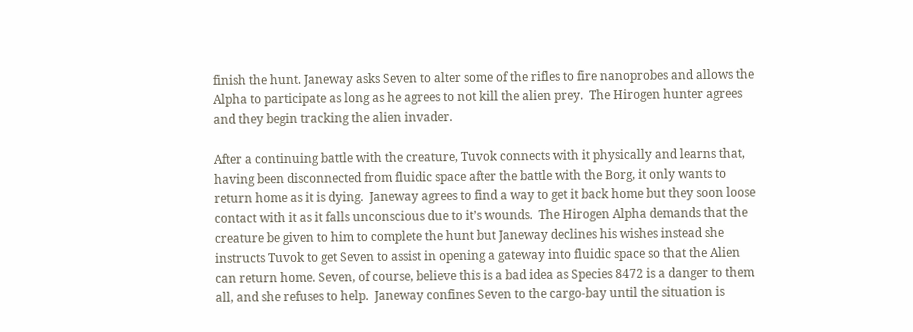finish the hunt. Janeway asks Seven to alter some of the rifles to fire nanoprobes and allows the Alpha to participate as long as he agrees to not kill the alien prey.  The Hirogen hunter agrees and they begin tracking the alien invader.

After a continuing battle with the creature, Tuvok connects with it physically and learns that, having been disconnected from fluidic space after the battle with the Borg, it only wants to return home as it is dying.  Janeway agrees to find a way to get it back home but they soon loose contact with it as it falls unconscious due to it’s wounds.  The Hirogen Alpha demands that the creature be given to him to complete the hunt but Janeway declines his wishes instead she instructs Tuvok to get Seven to assist in opening a gateway into fluidic space so that the Alien can return home. Seven, of course, believe this is a bad idea as Species 8472 is a danger to them all, and she refuses to help.  Janeway confines Seven to the cargo-bay until the situation is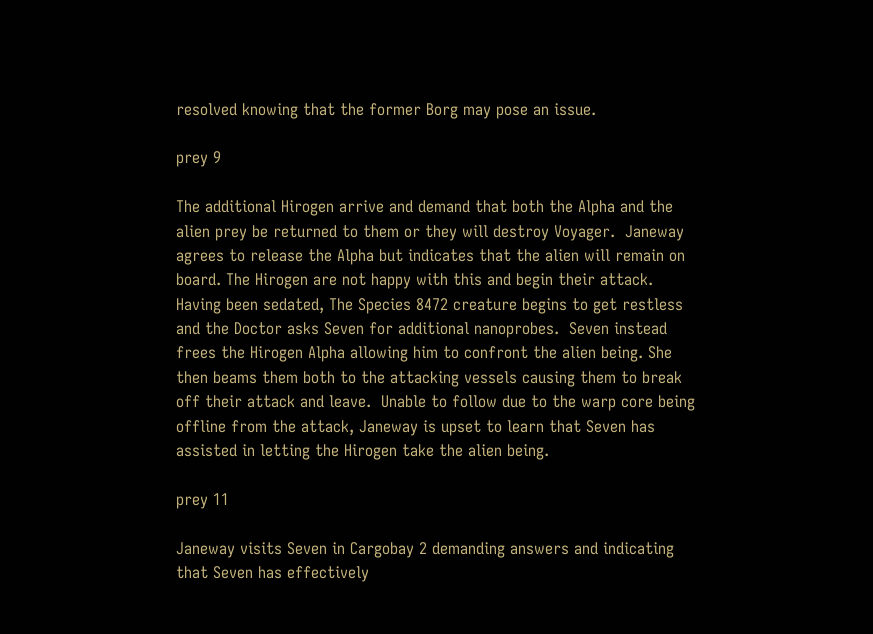resolved knowing that the former Borg may pose an issue.

prey 9

The additional Hirogen arrive and demand that both the Alpha and the alien prey be returned to them or they will destroy Voyager.  Janeway agrees to release the Alpha but indicates that the alien will remain on board. The Hirogen are not happy with this and begin their attack. Having been sedated, The Species 8472 creature begins to get restless and the Doctor asks Seven for additional nanoprobes.  Seven instead frees the Hirogen Alpha allowing him to confront the alien being. She then beams them both to the attacking vessels causing them to break off their attack and leave.  Unable to follow due to the warp core being offline from the attack, Janeway is upset to learn that Seven has assisted in letting the Hirogen take the alien being.

prey 11

Janeway visits Seven in Cargobay 2 demanding answers and indicating that Seven has effectively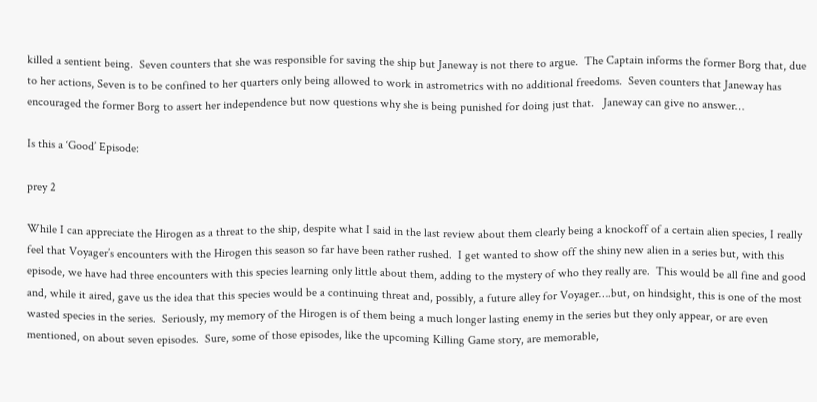killed a sentient being.  Seven counters that she was responsible for saving the ship but Janeway is not there to argue.  The Captain informs the former Borg that, due to her actions, Seven is to be confined to her quarters only being allowed to work in astrometrics with no additional freedoms.  Seven counters that Janeway has encouraged the former Borg to assert her independence but now questions why she is being punished for doing just that.   Janeway can give no answer…

Is this a ‘Good’ Episode:

prey 2

While I can appreciate the Hirogen as a threat to the ship, despite what I said in the last review about them clearly being a knockoff of a certain alien species, I really feel that Voyager’s encounters with the Hirogen this season so far have been rather rushed.  I get wanted to show off the shiny new alien in a series but, with this episode, we have had three encounters with this species learning only little about them, adding to the mystery of who they really are.  This would be all fine and good and, while it aired, gave us the idea that this species would be a continuing threat and, possibly, a future alley for Voyager….but, on hindsight, this is one of the most wasted species in the series.  Seriously, my memory of the Hirogen is of them being a much longer lasting enemy in the series but they only appear, or are even mentioned, on about seven episodes.  Sure, some of those episodes, like the upcoming Killing Game story, are memorable,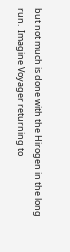but not much is done with the Hirogen in the long run.  Imagine Voyager returning to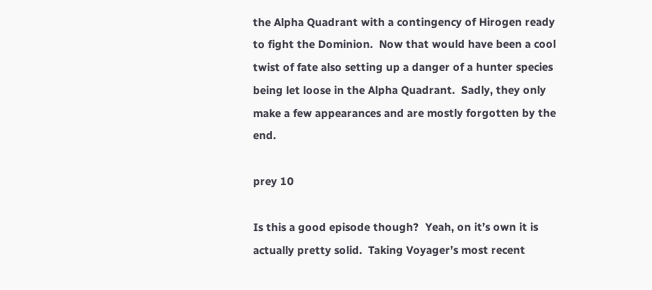the Alpha Quadrant with a contingency of Hirogen ready to fight the Dominion.  Now that would have been a cool twist of fate also setting up a danger of a hunter species being let loose in the Alpha Quadrant.  Sadly, they only make a few appearances and are mostly forgotten by the end.

prey 10

Is this a good episode though?  Yeah, on it’s own it is actually pretty solid.  Taking Voyager’s most recent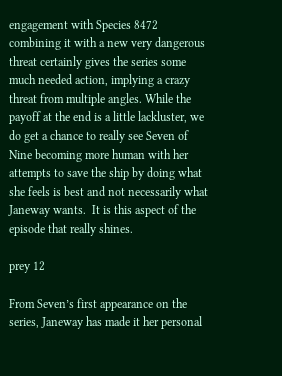engagement with Species 8472 combining it with a new very dangerous threat certainly gives the series some much needed action, implying a crazy threat from multiple angles. While the payoff at the end is a little lackluster, we do get a chance to really see Seven of Nine becoming more human with her attempts to save the ship by doing what she feels is best and not necessarily what Janeway wants.  It is this aspect of the episode that really shines.

prey 12

From Seven’s first appearance on the series, Janeway has made it her personal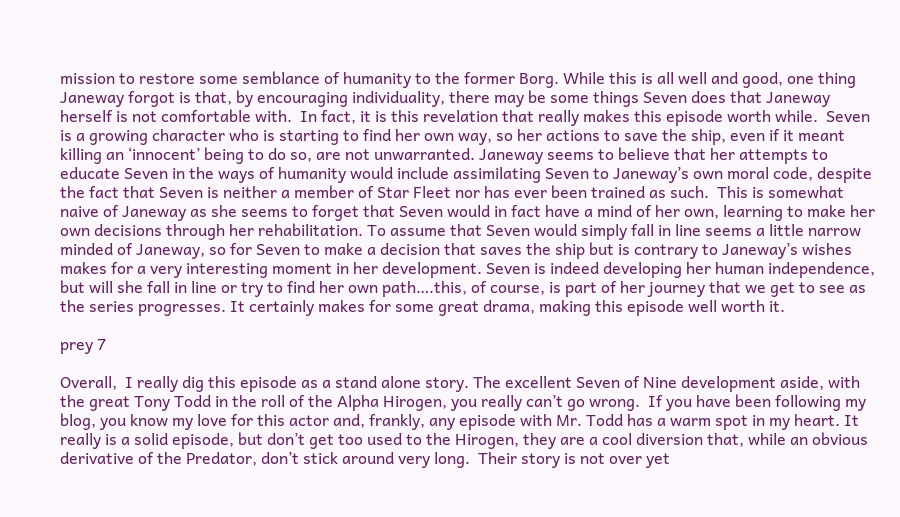mission to restore some semblance of humanity to the former Borg. While this is all well and good, one thing Janeway forgot is that, by encouraging individuality, there may be some things Seven does that Janeway herself is not comfortable with.  In fact, it is this revelation that really makes this episode worth while.  Seven is a growing character who is starting to find her own way, so her actions to save the ship, even if it meant killing an ‘innocent’ being to do so, are not unwarranted. Janeway seems to believe that her attempts to educate Seven in the ways of humanity would include assimilating Seven to Janeway’s own moral code, despite the fact that Seven is neither a member of Star Fleet nor has ever been trained as such.  This is somewhat naive of Janeway as she seems to forget that Seven would in fact have a mind of her own, learning to make her own decisions through her rehabilitation. To assume that Seven would simply fall in line seems a little narrow minded of Janeway, so for Seven to make a decision that saves the ship but is contrary to Janeway’s wishes makes for a very interesting moment in her development. Seven is indeed developing her human independence, but will she fall in line or try to find her own path….this, of course, is part of her journey that we get to see as the series progresses. It certainly makes for some great drama, making this episode well worth it.

prey 7

Overall,  I really dig this episode as a stand alone story. The excellent Seven of Nine development aside, with the great Tony Todd in the roll of the Alpha Hirogen, you really can’t go wrong.  If you have been following my blog, you know my love for this actor and, frankly, any episode with Mr. Todd has a warm spot in my heart. It really is a solid episode, but don’t get too used to the Hirogen, they are a cool diversion that, while an obvious derivative of the Predator, don’t stick around very long.  Their story is not over yet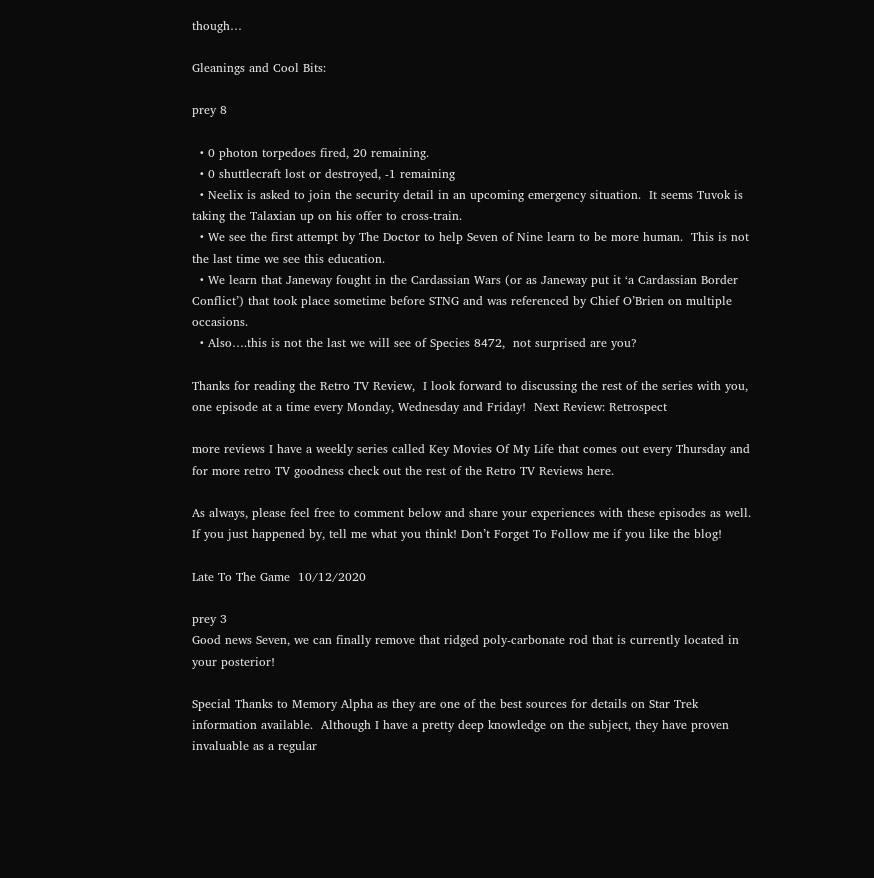though…

Gleanings and Cool Bits:

prey 8

  • 0 photon torpedoes fired, 20 remaining.
  • 0 shuttlecraft lost or destroyed, -1 remaining
  • Neelix is asked to join the security detail in an upcoming emergency situation.  It seems Tuvok is taking the Talaxian up on his offer to cross-train.
  • We see the first attempt by The Doctor to help Seven of Nine learn to be more human.  This is not the last time we see this education.
  • We learn that Janeway fought in the Cardassian Wars (or as Janeway put it ‘a Cardassian Border Conflict’) that took place sometime before STNG and was referenced by Chief O’Brien on multiple occasions.
  • Also….this is not the last we will see of Species 8472,  not surprised are you?

Thanks for reading the Retro TV Review,  I look forward to discussing the rest of the series with you, one episode at a time every Monday, Wednesday and Friday!  Next Review: Retrospect

more reviews I have a weekly series called Key Movies Of My Life that comes out every Thursday and for more retro TV goodness check out the rest of the Retro TV Reviews here.

As always, please feel free to comment below and share your experiences with these episodes as well. If you just happened by, tell me what you think! Don’t Forget To Follow me if you like the blog!

Late To The Game  10/12/2020

prey 3
Good news Seven, we can finally remove that ridged poly-carbonate rod that is currently located in your posterior!

Special Thanks to Memory Alpha as they are one of the best sources for details on Star Trek information available.  Although I have a pretty deep knowledge on the subject, they have proven invaluable as a regular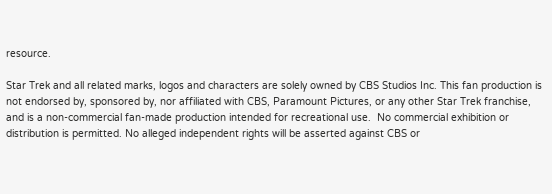resource.

Star Trek and all related marks, logos and characters are solely owned by CBS Studios Inc. This fan production is not endorsed by, sponsored by, nor affiliated with CBS, Paramount Pictures, or any other Star Trek franchise, and is a non-commercial fan-made production intended for recreational use.  No commercial exhibition or distribution is permitted. No alleged independent rights will be asserted against CBS or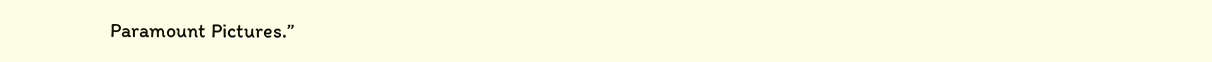Paramount Pictures.”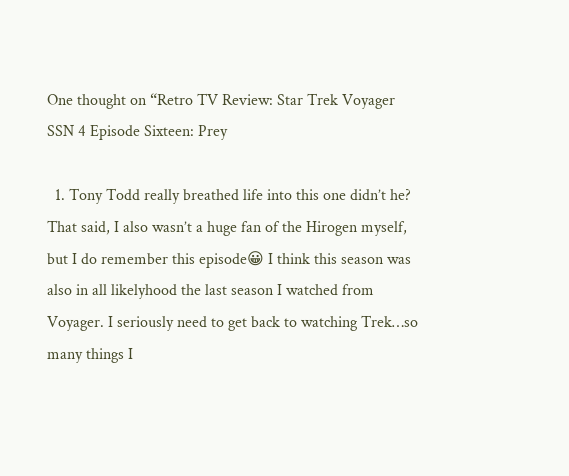One thought on “Retro TV Review: Star Trek Voyager SSN 4 Episode Sixteen: Prey

  1. Tony Todd really breathed life into this one didn’t he? That said, I also wasn’t a huge fan of the Hirogen myself, but I do remember this episode😀 I think this season was also in all likelyhood the last season I watched from Voyager. I seriously need to get back to watching Trek…so many things I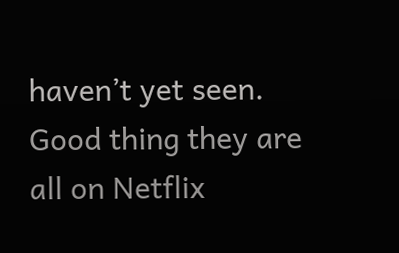haven’t yet seen. Good thing they are all on Netflix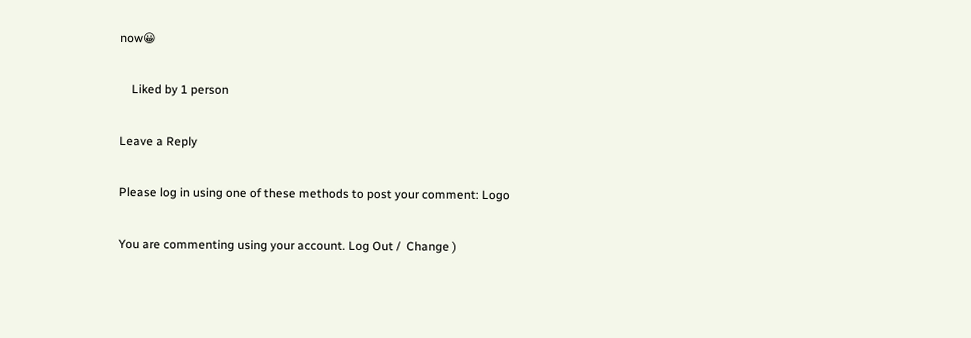now😀

    Liked by 1 person

Leave a Reply

Please log in using one of these methods to post your comment: Logo

You are commenting using your account. Log Out /  Change )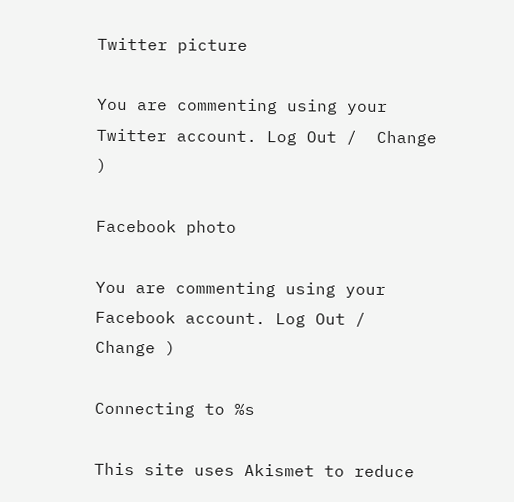Twitter picture

You are commenting using your Twitter account. Log Out /  Change )

Facebook photo

You are commenting using your Facebook account. Log Out /  Change )

Connecting to %s

This site uses Akismet to reduce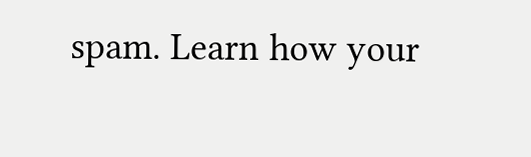spam. Learn how your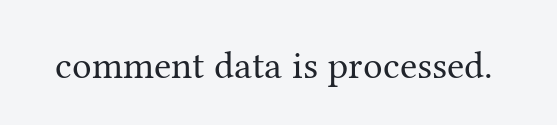comment data is processed.